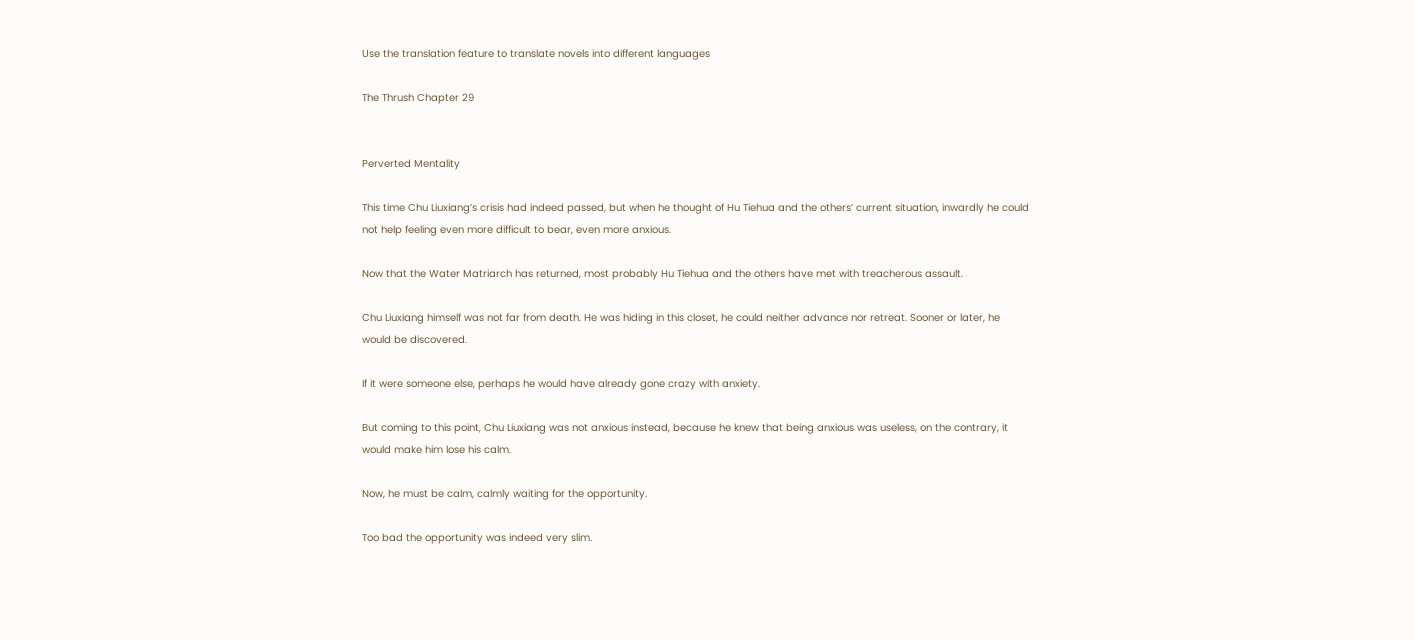Use the translation feature to translate novels into different languages

The Thrush Chapter 29


Perverted Mentality

This time Chu Liuxiang’s crisis had indeed passed, but when he thought of Hu Tiehua and the others’ current situation, inwardly he could not help feeling even more difficult to bear, even more anxious.

Now that the Water Matriarch has returned, most probably Hu Tiehua and the others have met with treacherous assault.

Chu Liuxiang himself was not far from death. He was hiding in this closet, he could neither advance nor retreat. Sooner or later, he would be discovered.

If it were someone else, perhaps he would have already gone crazy with anxiety.

But coming to this point, Chu Liuxiang was not anxious instead, because he knew that being anxious was useless, on the contrary, it would make him lose his calm.

Now, he must be calm, calmly waiting for the opportunity.

Too bad the opportunity was indeed very slim.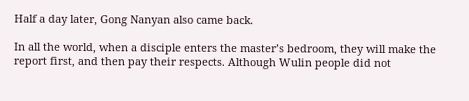Half a day later, Gong Nanyan also came back.

In all the world, when a disciple enters the master’s bedroom, they will make the report first, and then pay their respects. Although Wulin people did not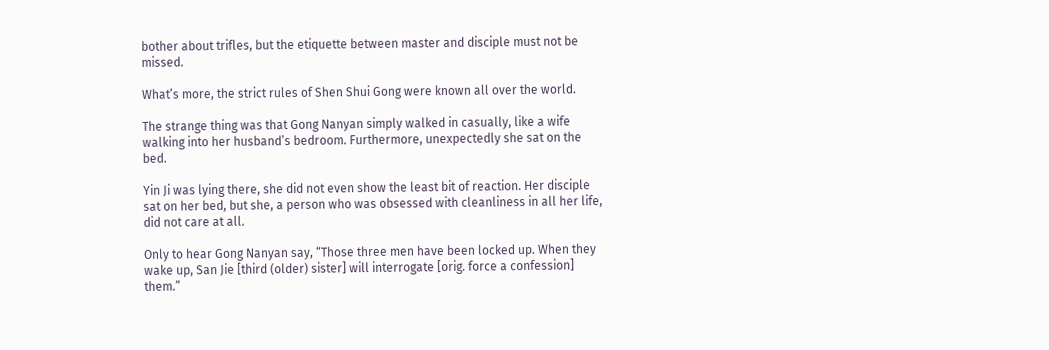bother about trifles, but the etiquette between master and disciple must not be missed.

What’s more, the strict rules of Shen Shui Gong were known all over the world.

The strange thing was that Gong Nanyan simply walked in casually, like a wife walking into her husband’s bedroom. Furthermore, unexpectedly she sat on the bed.

Yin Ji was lying there, she did not even show the least bit of reaction. Her disciple sat on her bed, but she, a person who was obsessed with cleanliness in all her life, did not care at all.

Only to hear Gong Nanyan say, “Those three men have been locked up. When they wake up, San Jie [third (older) sister] will interrogate [orig. force a confession] them.”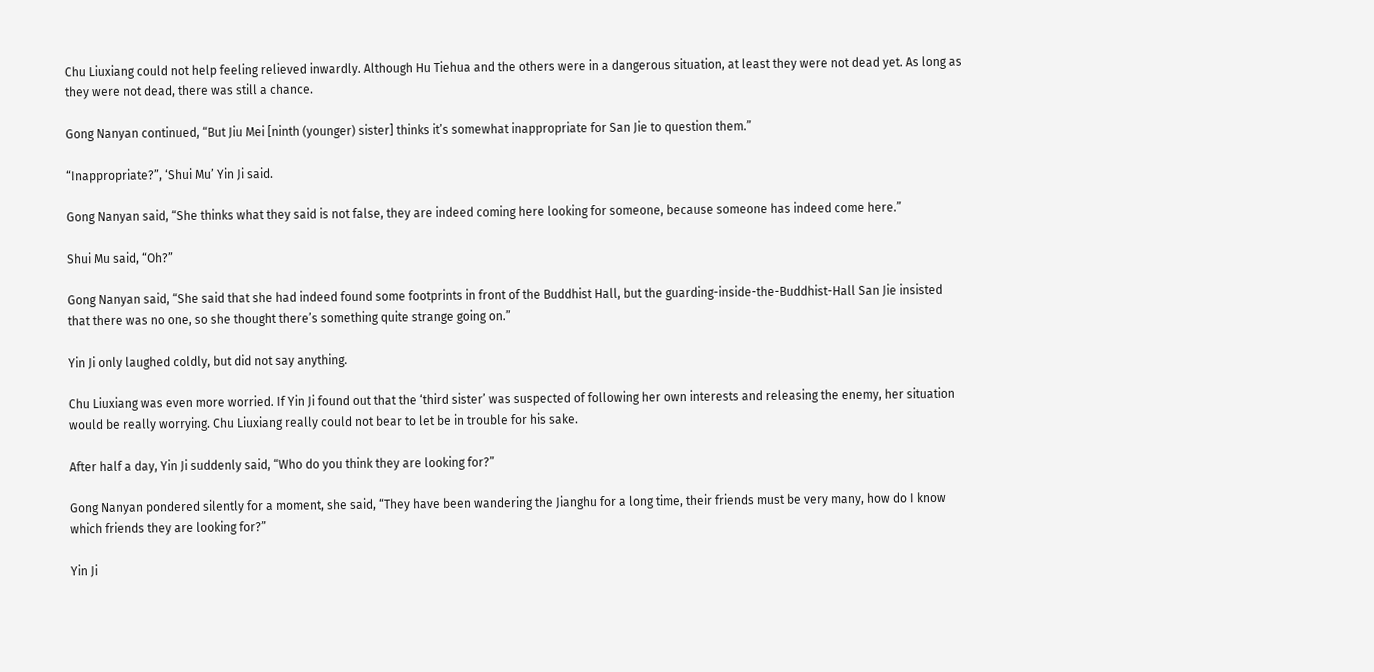Chu Liuxiang could not help feeling relieved inwardly. Although Hu Tiehua and the others were in a dangerous situation, at least they were not dead yet. As long as they were not dead, there was still a chance.

Gong Nanyan continued, “But Jiu Mei [ninth (younger) sister] thinks it’s somewhat inappropriate for San Jie to question them.”

“Inappropriate?”, ‘Shui Mu’ Yin Ji said.

Gong Nanyan said, “She thinks what they said is not false, they are indeed coming here looking for someone, because someone has indeed come here.”

Shui Mu said, “Oh?”

Gong Nanyan said, “She said that she had indeed found some footprints in front of the Buddhist Hall, but the guarding-inside-the-Buddhist-Hall San Jie insisted that there was no one, so she thought there’s something quite strange going on.”

Yin Ji only laughed coldly, but did not say anything.

Chu Liuxiang was even more worried. If Yin Ji found out that the ‘third sister’ was suspected of following her own interests and releasing the enemy, her situation would be really worrying. Chu Liuxiang really could not bear to let be in trouble for his sake.

After half a day, Yin Ji suddenly said, “Who do you think they are looking for?”

Gong Nanyan pondered silently for a moment, she said, “They have been wandering the Jianghu for a long time, their friends must be very many, how do I know which friends they are looking for?”

Yin Ji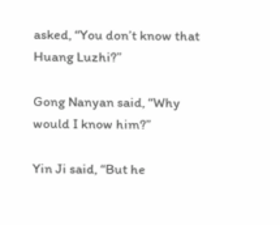asked, “You don’t know that Huang Luzhi?”

Gong Nanyan said, “Why would I know him?”

Yin Ji said, “But he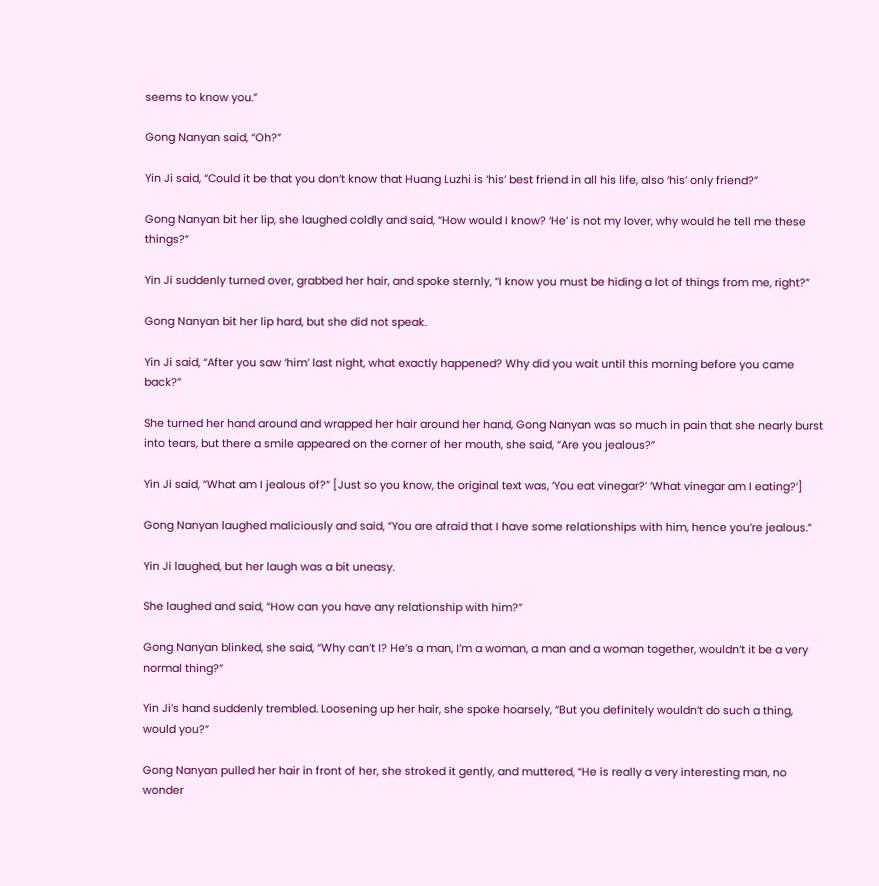seems to know you.”

Gong Nanyan said, “Oh?”

Yin Ji said, “Could it be that you don’t know that Huang Luzhi is ‘his’ best friend in all his life, also ‘his’ only friend?”

Gong Nanyan bit her lip, she laughed coldly and said, “How would I know? ‘He’ is not my lover, why would he tell me these things?”

Yin Ji suddenly turned over, grabbed her hair, and spoke sternly, “I know you must be hiding a lot of things from me, right?”

Gong Nanyan bit her lip hard, but she did not speak.

Yin Ji said, “After you saw ‘him’ last night, what exactly happened? Why did you wait until this morning before you came back?”

She turned her hand around and wrapped her hair around her hand, Gong Nanyan was so much in pain that she nearly burst into tears, but there a smile appeared on the corner of her mouth, she said, “Are you jealous?”

Yin Ji said, “What am I jealous of?” [Just so you know, the original text was, ‘You eat vinegar?’ ‘What vinegar am I eating?’]

Gong Nanyan laughed maliciously and said, “You are afraid that I have some relationships with him, hence you’re jealous.”

Yin Ji laughed, but her laugh was a bit uneasy.

She laughed and said, “How can you have any relationship with him?”

Gong Nanyan blinked, she said, “Why can’t I? He’s a man, I’m a woman, a man and a woman together, wouldn’t it be a very normal thing?”

Yin Ji’s hand suddenly trembled. Loosening up her hair, she spoke hoarsely, “But you definitely wouldn’t do such a thing, would you?”

Gong Nanyan pulled her hair in front of her, she stroked it gently, and muttered, “He is really a very interesting man, no wonder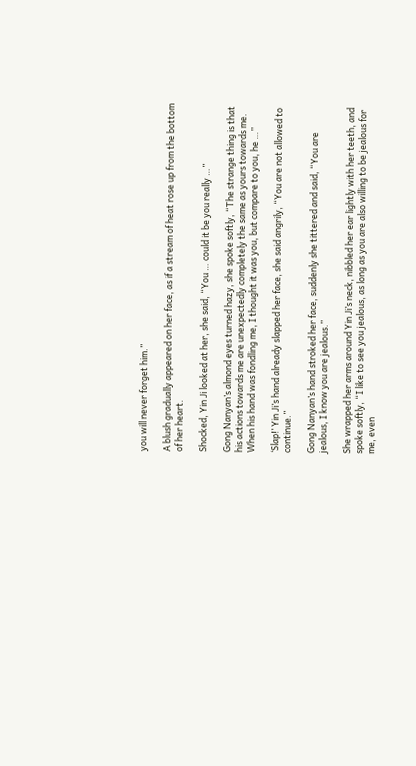you will never forget him.”

A blush gradually appeared on her face, as if a stream of heat rose up from the bottom of her heart.

Shocked, Yin Ji looked at her, she said, “You … could it be you really …”

Gong Nanyan’s almond eyes turned hazy, she spoke softly, “The strange thing is that his actions towards me are unexpectedly completely the same as yours towards me. When his hand was fondling me, I thought it was you, but compare to you, he …”

‘Slap!’ Yin Ji’s hand already slapped her face, she said angrily, “You are not allowed to continue.”

Gong Nanyan’s hand stroked her face, suddenly she tittered and said, “You are jealous, I know you are jealous.”

She wrapped her arms around Yin Ji’s neck, nibbled her ear lightly with her teeth, and spoke softly, “I like to see you jealous, as long as you are also willing to be jealous for me, even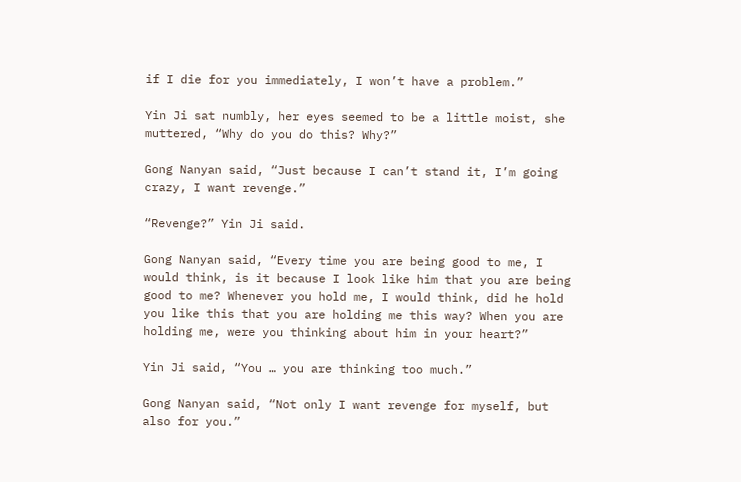if I die for you immediately, I won’t have a problem.”

Yin Ji sat numbly, her eyes seemed to be a little moist, she muttered, “Why do you do this? Why?”

Gong Nanyan said, “Just because I can’t stand it, I’m going crazy, I want revenge.”

“Revenge?” Yin Ji said.

Gong Nanyan said, “Every time you are being good to me, I would think, is it because I look like him that you are being good to me? Whenever you hold me, I would think, did he hold you like this that you are holding me this way? When you are holding me, were you thinking about him in your heart?”

Yin Ji said, “You … you are thinking too much.”

Gong Nanyan said, “Not only I want revenge for myself, but also for you.”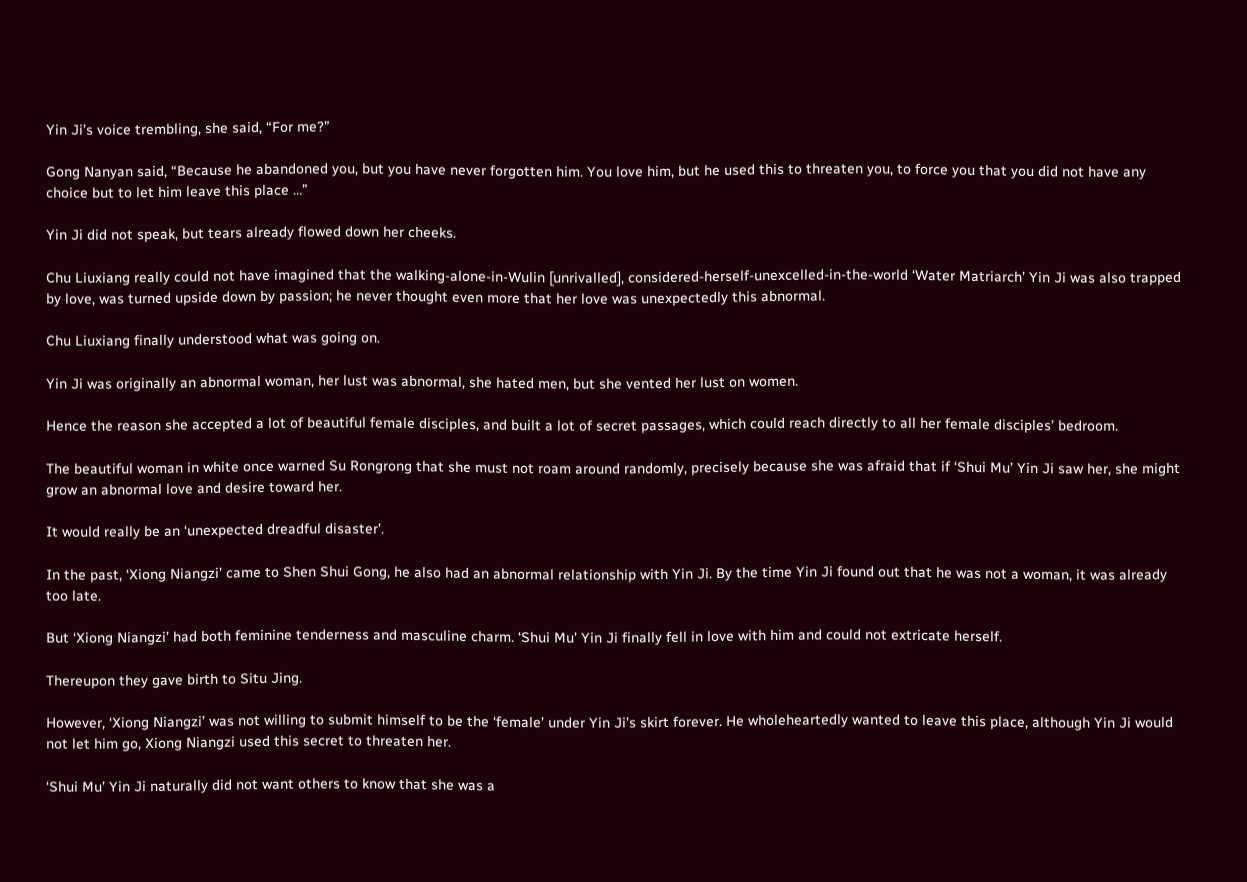Yin Ji’s voice trembling, she said, “For me?”

Gong Nanyan said, “Because he abandoned you, but you have never forgotten him. You love him, but he used this to threaten you, to force you that you did not have any choice but to let him leave this place …”

Yin Ji did not speak, but tears already flowed down her cheeks.

Chu Liuxiang really could not have imagined that the walking-alone-in-Wulin [unrivalled], considered-herself-unexcelled-in-the-world ‘Water Matriarch’ Yin Ji was also trapped by love, was turned upside down by passion; he never thought even more that her love was unexpectedly this abnormal.

Chu Liuxiang finally understood what was going on.

Yin Ji was originally an abnormal woman, her lust was abnormal, she hated men, but she vented her lust on women.

Hence the reason she accepted a lot of beautiful female disciples, and built a lot of secret passages, which could reach directly to all her female disciples’ bedroom.

The beautiful woman in white once warned Su Rongrong that she must not roam around randomly, precisely because she was afraid that if ‘Shui Mu’ Yin Ji saw her, she might grow an abnormal love and desire toward her.

It would really be an ‘unexpected dreadful disaster’.

In the past, ‘Xiong Niangzi’ came to Shen Shui Gong, he also had an abnormal relationship with Yin Ji. By the time Yin Ji found out that he was not a woman, it was already too late.

But ‘Xiong Niangzi’ had both feminine tenderness and masculine charm. ‘Shui Mu’ Yin Ji finally fell in love with him and could not extricate herself.

Thereupon they gave birth to Situ Jing.

However, ‘Xiong Niangzi’ was not willing to submit himself to be the ‘female’ under Yin Ji’s skirt forever. He wholeheartedly wanted to leave this place, although Yin Ji would not let him go, Xiong Niangzi used this secret to threaten her.

‘Shui Mu’ Yin Ji naturally did not want others to know that she was a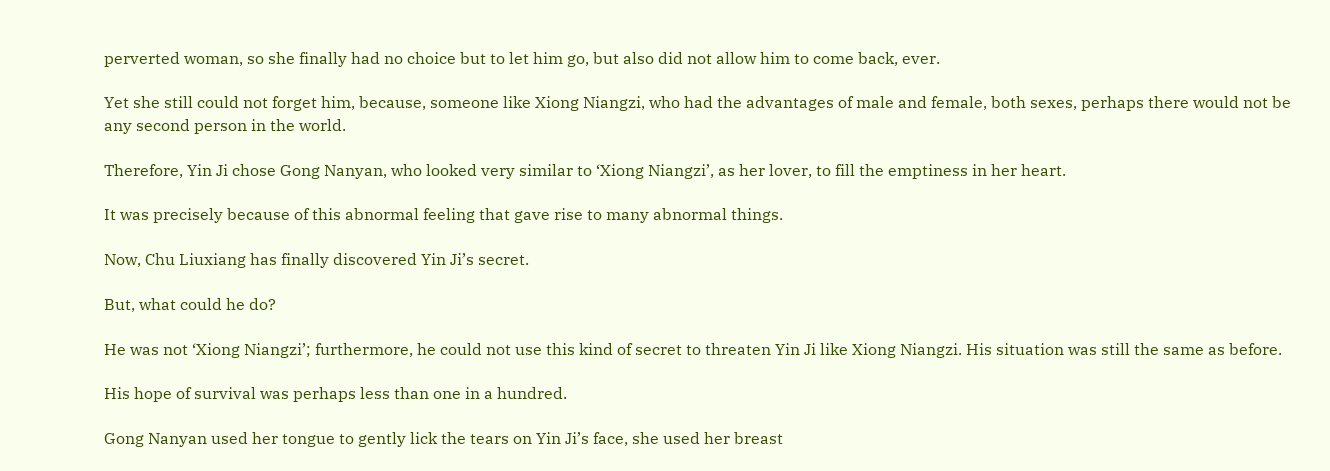perverted woman, so she finally had no choice but to let him go, but also did not allow him to come back, ever.

Yet she still could not forget him, because, someone like Xiong Niangzi, who had the advantages of male and female, both sexes, perhaps there would not be any second person in the world.

Therefore, Yin Ji chose Gong Nanyan, who looked very similar to ‘Xiong Niangzi’, as her lover, to fill the emptiness in her heart.

It was precisely because of this abnormal feeling that gave rise to many abnormal things.

Now, Chu Liuxiang has finally discovered Yin Ji’s secret.

But, what could he do?

He was not ‘Xiong Niangzi’; furthermore, he could not use this kind of secret to threaten Yin Ji like Xiong Niangzi. His situation was still the same as before.

His hope of survival was perhaps less than one in a hundred.

Gong Nanyan used her tongue to gently lick the tears on Yin Ji’s face, she used her breast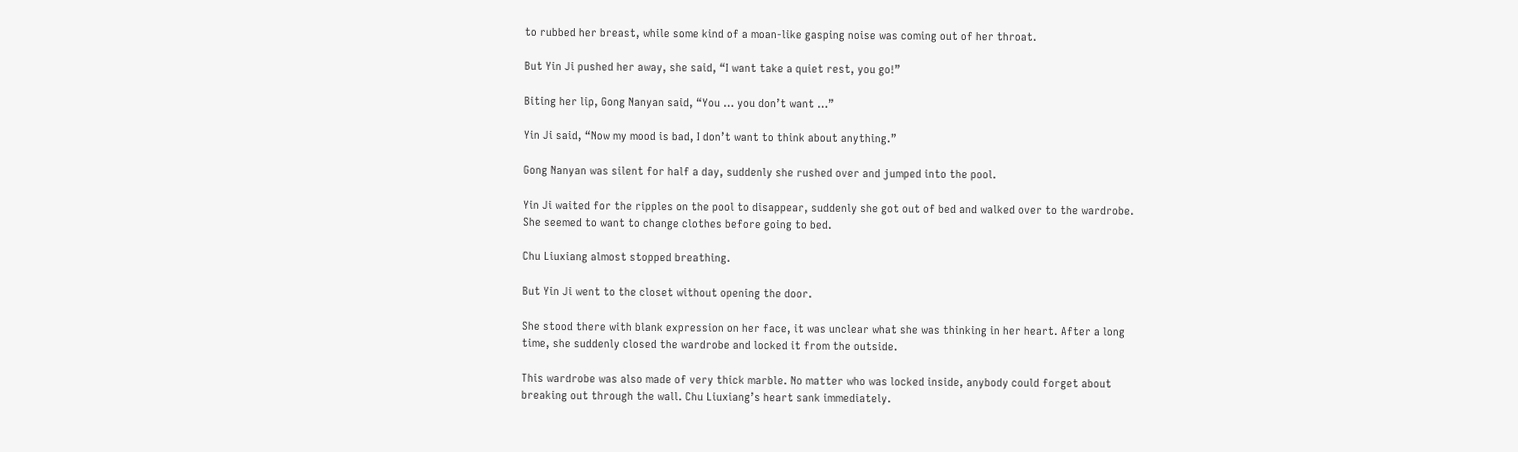to rubbed her breast, while some kind of a moan-like gasping noise was coming out of her throat.

But Yin Ji pushed her away, she said, “I want take a quiet rest, you go!”

Biting her lip, Gong Nanyan said, “You … you don’t want …”

Yin Ji said, “Now my mood is bad, I don’t want to think about anything.”

Gong Nanyan was silent for half a day, suddenly she rushed over and jumped into the pool.

Yin Ji waited for the ripples on the pool to disappear, suddenly she got out of bed and walked over to the wardrobe. She seemed to want to change clothes before going to bed.

Chu Liuxiang almost stopped breathing.

But Yin Ji went to the closet without opening the door.

She stood there with blank expression on her face, it was unclear what she was thinking in her heart. After a long time, she suddenly closed the wardrobe and locked it from the outside.

This wardrobe was also made of very thick marble. No matter who was locked inside, anybody could forget about breaking out through the wall. Chu Liuxiang’s heart sank immediately.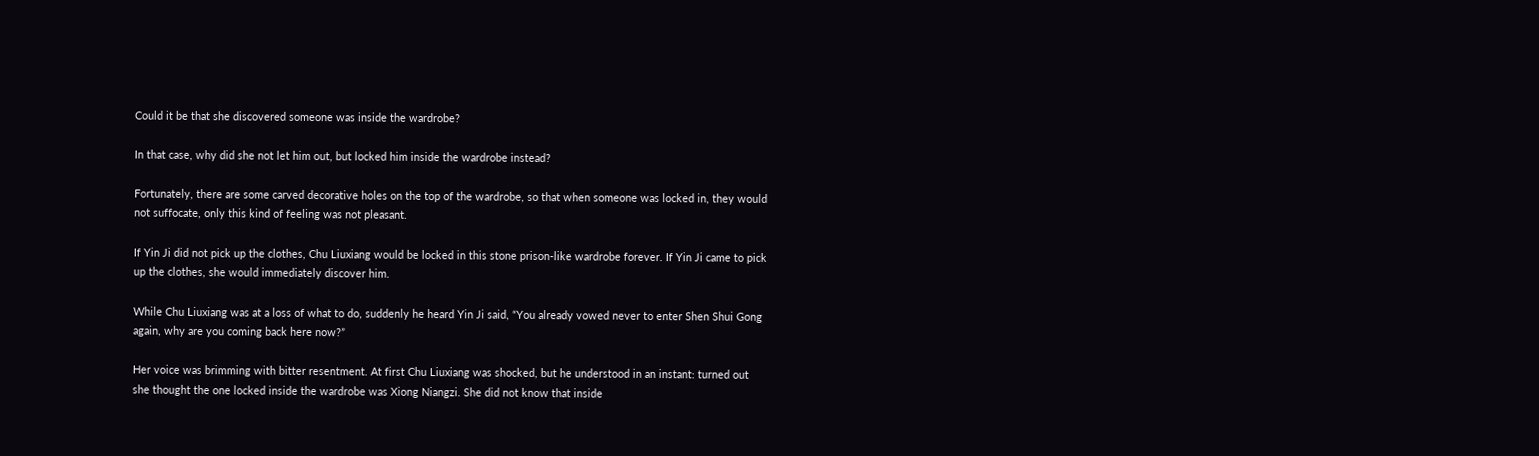Could it be that she discovered someone was inside the wardrobe?

In that case, why did she not let him out, but locked him inside the wardrobe instead?

Fortunately, there are some carved decorative holes on the top of the wardrobe, so that when someone was locked in, they would not suffocate, only this kind of feeling was not pleasant.

If Yin Ji did not pick up the clothes, Chu Liuxiang would be locked in this stone prison-like wardrobe forever. If Yin Ji came to pick up the clothes, she would immediately discover him.

While Chu Liuxiang was at a loss of what to do, suddenly he heard Yin Ji said, “You already vowed never to enter Shen Shui Gong again, why are you coming back here now?”

Her voice was brimming with bitter resentment. At first Chu Liuxiang was shocked, but he understood in an instant: turned out she thought the one locked inside the wardrobe was Xiong Niangzi. She did not know that inside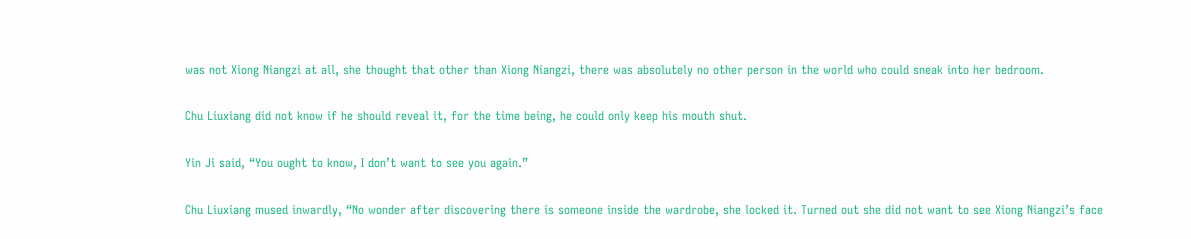was not Xiong Niangzi at all, she thought that other than Xiong Niangzi, there was absolutely no other person in the world who could sneak into her bedroom.

Chu Liuxiang did not know if he should reveal it, for the time being, he could only keep his mouth shut.

Yin Ji said, “You ought to know, I don’t want to see you again.”

Chu Liuxiang mused inwardly, “No wonder after discovering there is someone inside the wardrobe, she locked it. Turned out she did not want to see Xiong Niangzi’s face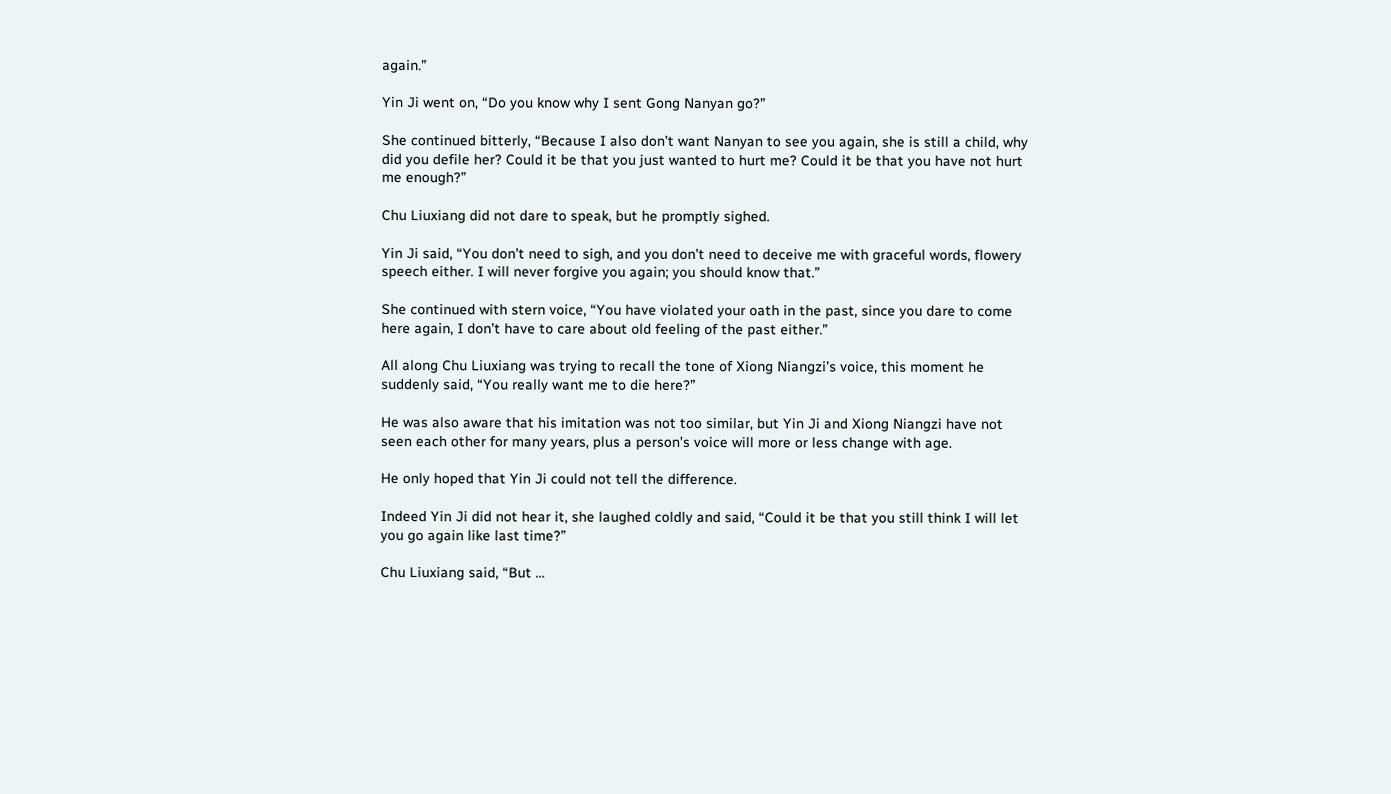again.”

Yin Ji went on, “Do you know why I sent Gong Nanyan go?”

She continued bitterly, “Because I also don’t want Nanyan to see you again, she is still a child, why did you defile her? Could it be that you just wanted to hurt me? Could it be that you have not hurt me enough?”

Chu Liuxiang did not dare to speak, but he promptly sighed.

Yin Ji said, “You don’t need to sigh, and you don’t need to deceive me with graceful words, flowery speech either. I will never forgive you again; you should know that.”

She continued with stern voice, “You have violated your oath in the past, since you dare to come here again, I don’t have to care about old feeling of the past either.”

All along Chu Liuxiang was trying to recall the tone of Xiong Niangzi’s voice, this moment he suddenly said, “You really want me to die here?”

He was also aware that his imitation was not too similar, but Yin Ji and Xiong Niangzi have not seen each other for many years, plus a person’s voice will more or less change with age.

He only hoped that Yin Ji could not tell the difference.

Indeed Yin Ji did not hear it, she laughed coldly and said, “Could it be that you still think I will let you go again like last time?”

Chu Liuxiang said, “But …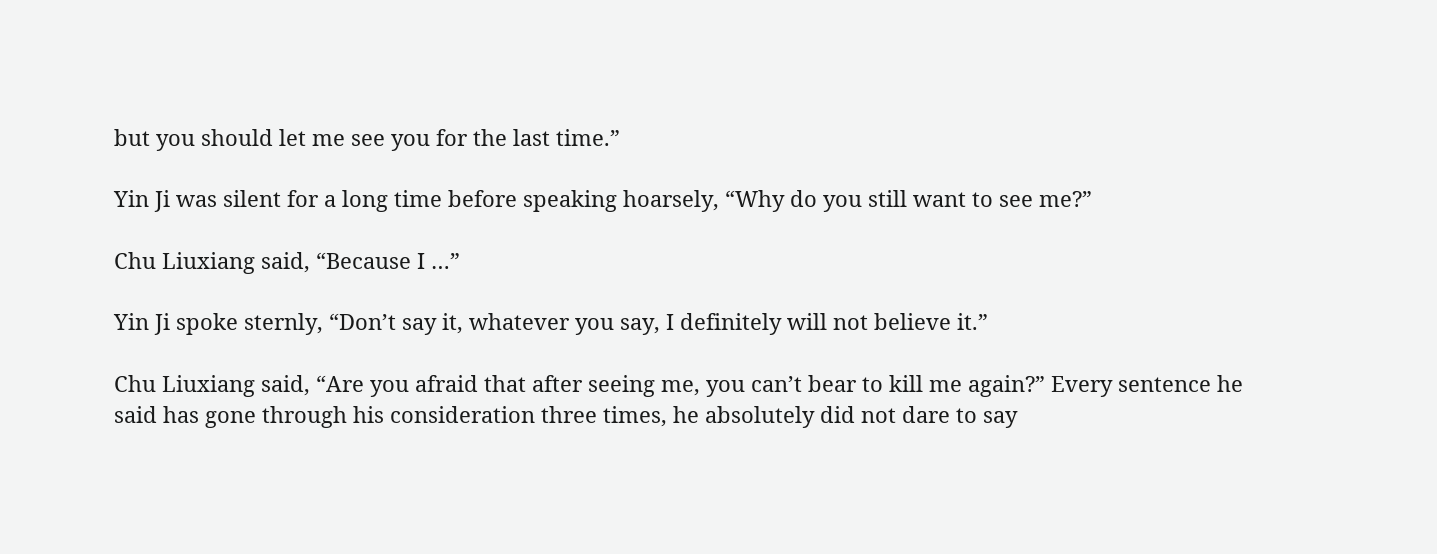but you should let me see you for the last time.”

Yin Ji was silent for a long time before speaking hoarsely, “Why do you still want to see me?”

Chu Liuxiang said, “Because I …”

Yin Ji spoke sternly, “Don’t say it, whatever you say, I definitely will not believe it.”

Chu Liuxiang said, “Are you afraid that after seeing me, you can’t bear to kill me again?” Every sentence he said has gone through his consideration three times, he absolutely did not dare to say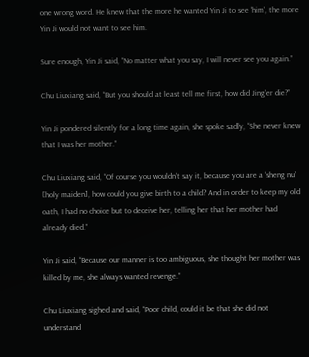one wrong word. He knew that the more he wanted Yin Ji to see ‘him’, the more Yin Ji would not want to see him.

Sure enough, Yin Ji said, “No matter what you say, I will never see you again.”

Chu Liuxiang said, “But you should at least tell me first, how did Jing’er die?”

Yin Ji pondered silently for a long time again, she spoke sadly, “She never knew that I was her mother.”

Chu Liuxiang said, “Of course you wouldn’t say it, because you are a ‘sheng nu’ [holy maiden], how could you give birth to a child? And in order to keep my old oath, I had no choice but to deceive her, telling her that her mother had already died.”

Yin Ji said, “Because our manner is too ambiguous, she thought her mother was killed by me, she always wanted revenge.”

Chu Liuxiang sighed and said, “Poor child, could it be that she did not understand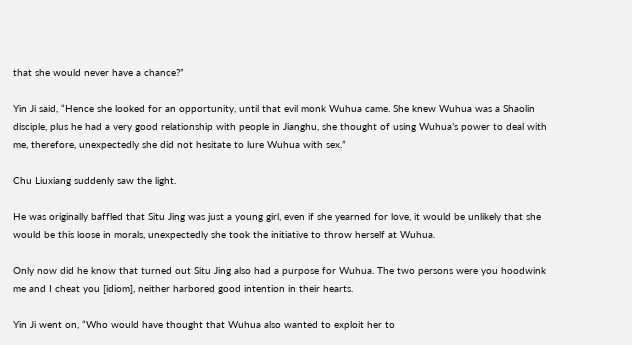that she would never have a chance?”

Yin Ji said, “Hence she looked for an opportunity, until that evil monk Wuhua came. She knew Wuhua was a Shaolin disciple, plus he had a very good relationship with people in Jianghu, she thought of using Wuhua’s power to deal with me, therefore, unexpectedly she did not hesitate to lure Wuhua with sex.”

Chu Liuxiang suddenly saw the light.

He was originally baffled that Situ Jing was just a young girl, even if she yearned for love, it would be unlikely that she would be this loose in morals, unexpectedly she took the initiative to throw herself at Wuhua.

Only now did he know that turned out Situ Jing also had a purpose for Wuhua. The two persons were you hoodwink me and I cheat you [idiom], neither harbored good intention in their hearts.

Yin Ji went on, “Who would have thought that Wuhua also wanted to exploit her to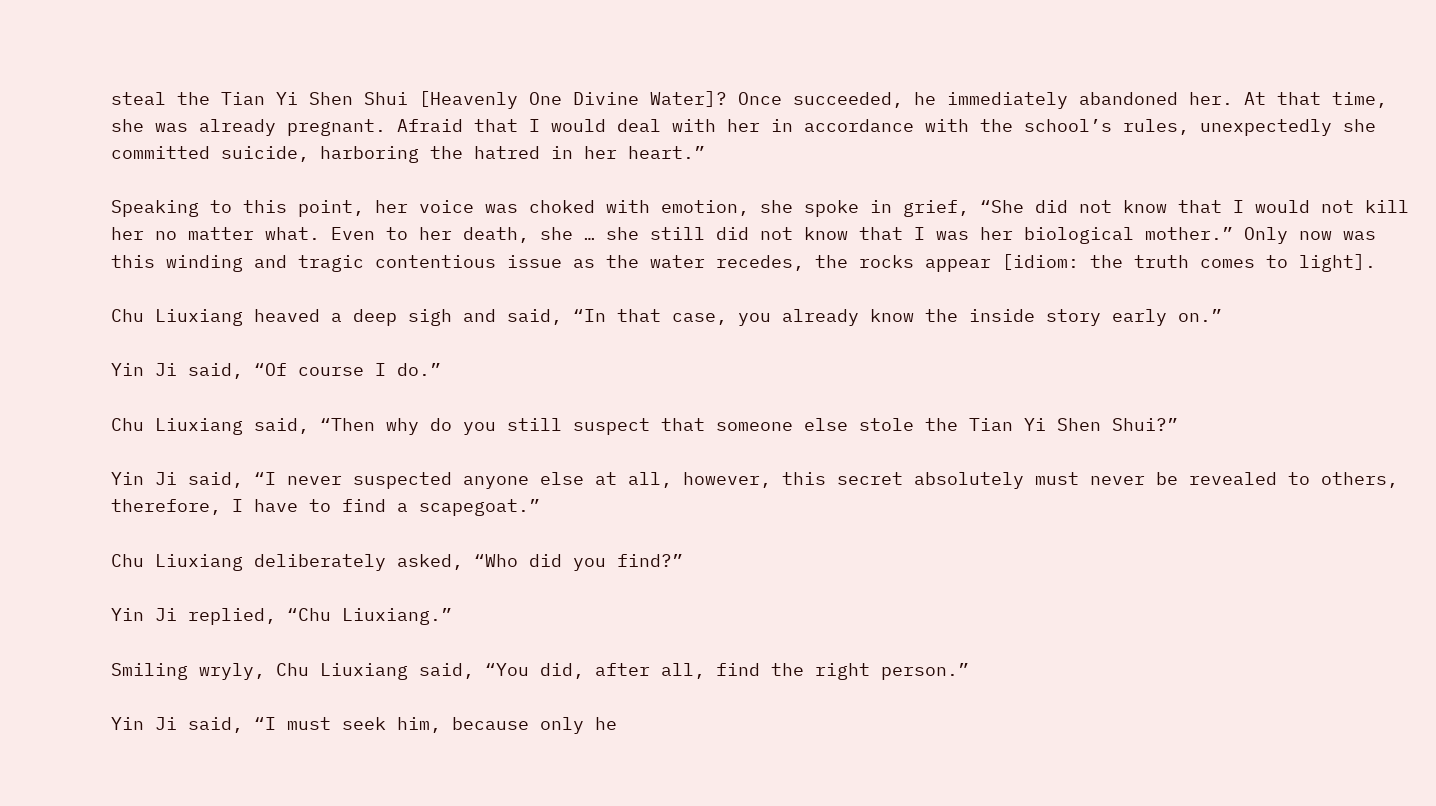steal the Tian Yi Shen Shui [Heavenly One Divine Water]? Once succeeded, he immediately abandoned her. At that time, she was already pregnant. Afraid that I would deal with her in accordance with the school’s rules, unexpectedly she committed suicide, harboring the hatred in her heart.”

Speaking to this point, her voice was choked with emotion, she spoke in grief, “She did not know that I would not kill her no matter what. Even to her death, she … she still did not know that I was her biological mother.” Only now was this winding and tragic contentious issue as the water recedes, the rocks appear [idiom: the truth comes to light].

Chu Liuxiang heaved a deep sigh and said, “In that case, you already know the inside story early on.”

Yin Ji said, “Of course I do.”

Chu Liuxiang said, “Then why do you still suspect that someone else stole the Tian Yi Shen Shui?”

Yin Ji said, “I never suspected anyone else at all, however, this secret absolutely must never be revealed to others, therefore, I have to find a scapegoat.”

Chu Liuxiang deliberately asked, “Who did you find?”

Yin Ji replied, “Chu Liuxiang.”

Smiling wryly, Chu Liuxiang said, “You did, after all, find the right person.”

Yin Ji said, “I must seek him, because only he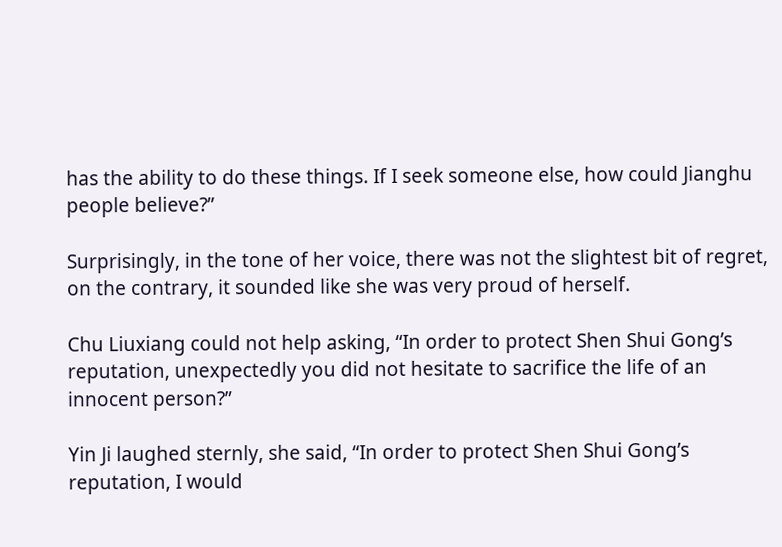has the ability to do these things. If I seek someone else, how could Jianghu people believe?”

Surprisingly, in the tone of her voice, there was not the slightest bit of regret, on the contrary, it sounded like she was very proud of herself.

Chu Liuxiang could not help asking, “In order to protect Shen Shui Gong’s reputation, unexpectedly you did not hesitate to sacrifice the life of an innocent person?”

Yin Ji laughed sternly, she said, “In order to protect Shen Shui Gong’s reputation, I would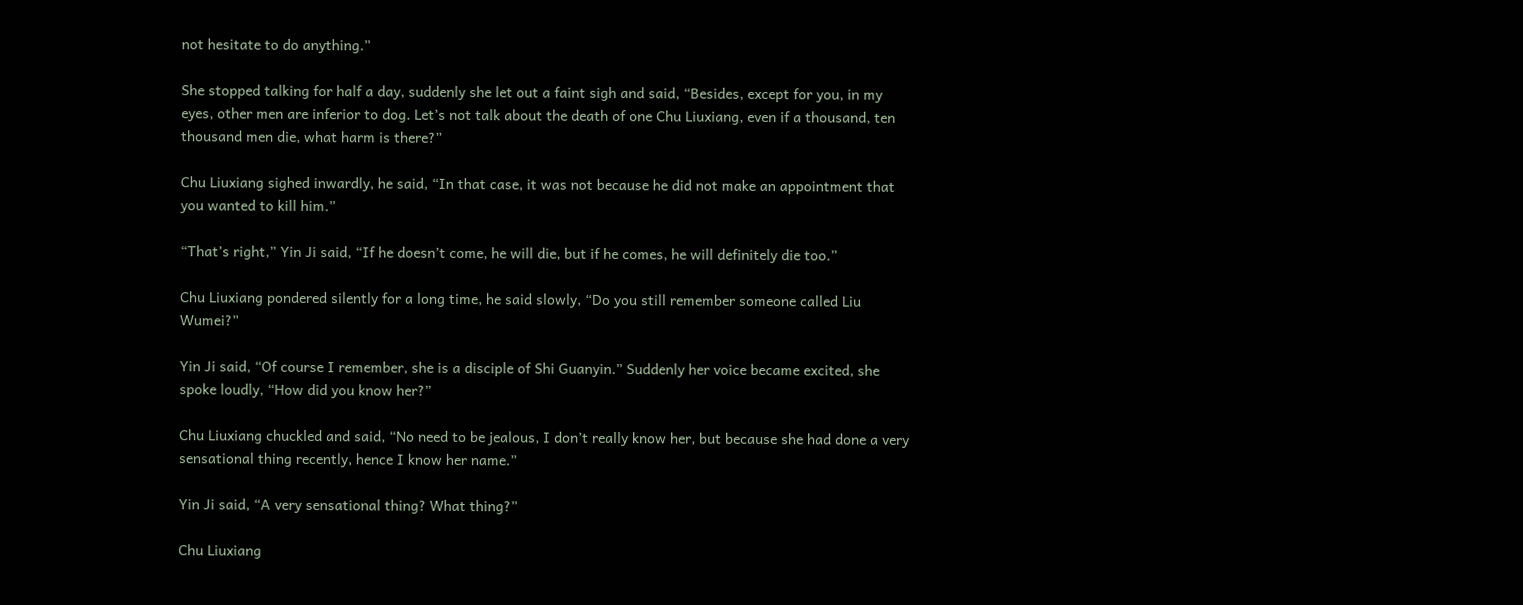not hesitate to do anything.”

She stopped talking for half a day, suddenly she let out a faint sigh and said, “Besides, except for you, in my eyes, other men are inferior to dog. Let’s not talk about the death of one Chu Liuxiang, even if a thousand, ten thousand men die, what harm is there?”

Chu Liuxiang sighed inwardly, he said, “In that case, it was not because he did not make an appointment that you wanted to kill him.”

“That’s right,” Yin Ji said, “If he doesn’t come, he will die, but if he comes, he will definitely die too.”

Chu Liuxiang pondered silently for a long time, he said slowly, “Do you still remember someone called Liu Wumei?”

Yin Ji said, “Of course I remember, she is a disciple of Shi Guanyin.” Suddenly her voice became excited, she spoke loudly, “How did you know her?”

Chu Liuxiang chuckled and said, “No need to be jealous, I don’t really know her, but because she had done a very sensational thing recently, hence I know her name.”

Yin Ji said, “A very sensational thing? What thing?”

Chu Liuxiang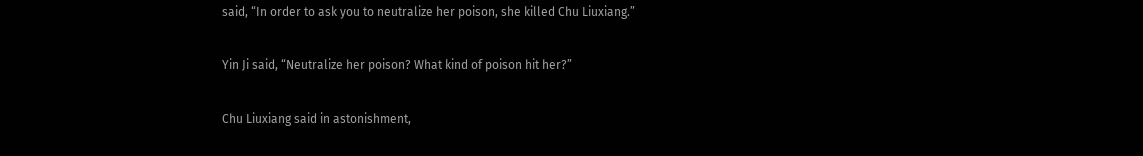said, “In order to ask you to neutralize her poison, she killed Chu Liuxiang.”

Yin Ji said, “Neutralize her poison? What kind of poison hit her?”

Chu Liuxiang said in astonishment,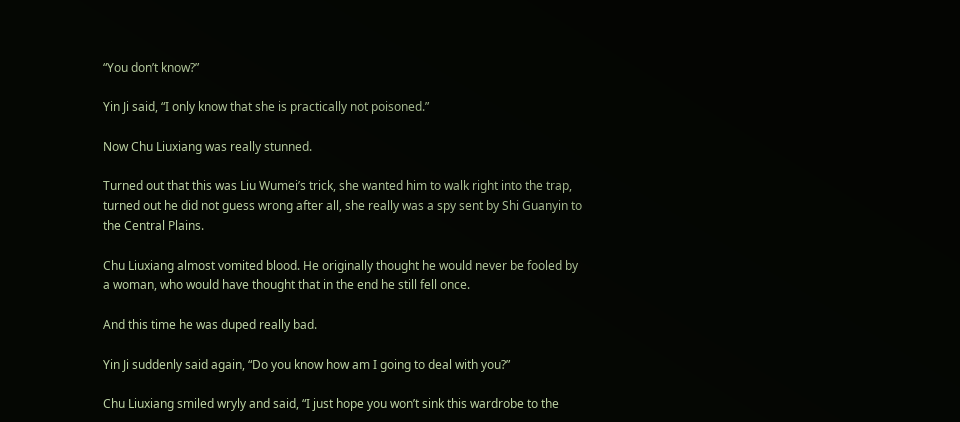“You don’t know?”

Yin Ji said, “I only know that she is practically not poisoned.”

Now Chu Liuxiang was really stunned.

Turned out that this was Liu Wumei’s trick, she wanted him to walk right into the trap, turned out he did not guess wrong after all, she really was a spy sent by Shi Guanyin to the Central Plains.

Chu Liuxiang almost vomited blood. He originally thought he would never be fooled by a woman, who would have thought that in the end he still fell once.

And this time he was duped really bad.

Yin Ji suddenly said again, “Do you know how am I going to deal with you?”

Chu Liuxiang smiled wryly and said, “I just hope you won’t sink this wardrobe to the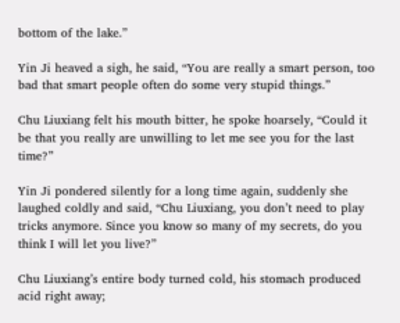bottom of the lake.”

Yin Ji heaved a sigh, he said, “You are really a smart person, too bad that smart people often do some very stupid things.”

Chu Liuxiang felt his mouth bitter, he spoke hoarsely, “Could it be that you really are unwilling to let me see you for the last time?”

Yin Ji pondered silently for a long time again, suddenly she laughed coldly and said, “Chu Liuxiang, you don’t need to play tricks anymore. Since you know so many of my secrets, do you think I will let you live?”

Chu Liuxiang’s entire body turned cold, his stomach produced acid right away;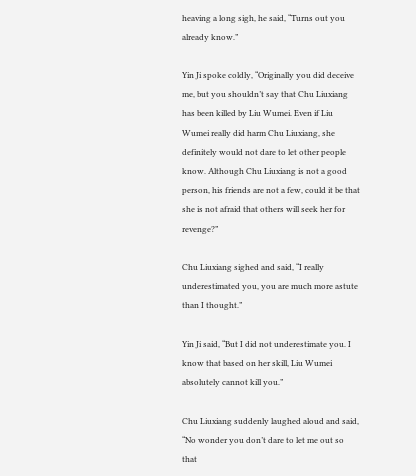heaving a long sigh, he said, “Turns out you already know.”

Yin Ji spoke coldly, “Originally you did deceive me, but you shouldn’t say that Chu Liuxiang has been killed by Liu Wumei. Even if Liu Wumei really did harm Chu Liuxiang, she definitely would not dare to let other people know. Although Chu Liuxiang is not a good person, his friends are not a few, could it be that she is not afraid that others will seek her for revenge?”

Chu Liuxiang sighed and said, “I really underestimated you, you are much more astute than I thought.”

Yin Ji said, “But I did not underestimate you. I know that based on her skill, Liu Wumei absolutely cannot kill you.”

Chu Liuxiang suddenly laughed aloud and said, “No wonder you don’t dare to let me out so that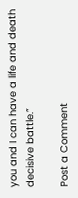you and I can have a life and death decisive battle.”

Post a Comment